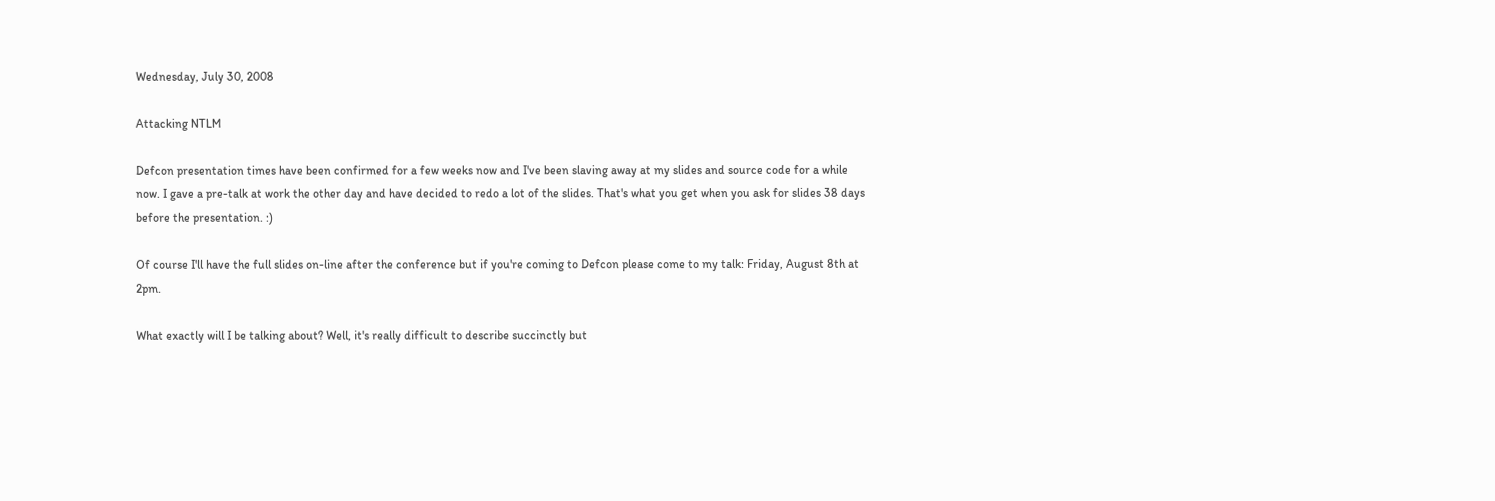Wednesday, July 30, 2008

Attacking NTLM

Defcon presentation times have been confirmed for a few weeks now and I've been slaving away at my slides and source code for a while now. I gave a pre-talk at work the other day and have decided to redo a lot of the slides. That's what you get when you ask for slides 38 days before the presentation. :)

Of course I'll have the full slides on-line after the conference but if you're coming to Defcon please come to my talk: Friday, August 8th at 2pm.

What exactly will I be talking about? Well, it's really difficult to describe succinctly but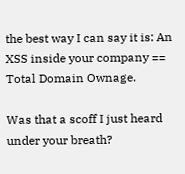the best way I can say it is: An XSS inside your company == Total Domain Ownage.

Was that a scoff I just heard under your breath?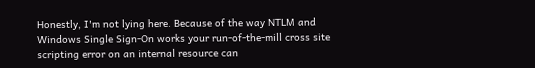Honestly, I'm not lying here. Because of the way NTLM and Windows Single Sign-On works your run-of-the-mill cross site scripting error on an internal resource can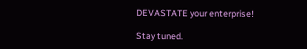DEVASTATE your enterprise!

Stay tuned.